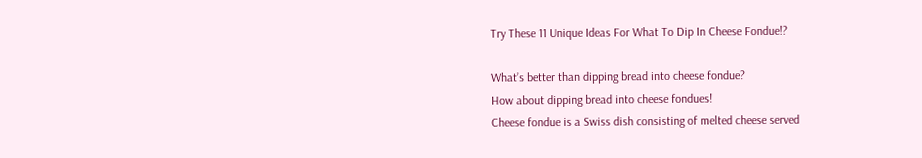Try These 11 Unique Ideas For What To Dip In Cheese Fondue!?

What’s better than dipping bread into cheese fondue?
How about dipping bread into cheese fondues!
Cheese fondue is a Swiss dish consisting of melted cheese served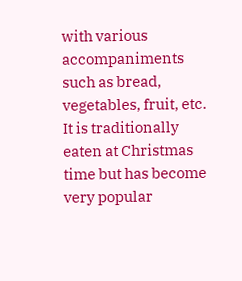with various accompaniments such as bread, vegetables, fruit, etc.
It is traditionally eaten at Christmas time but has become very popular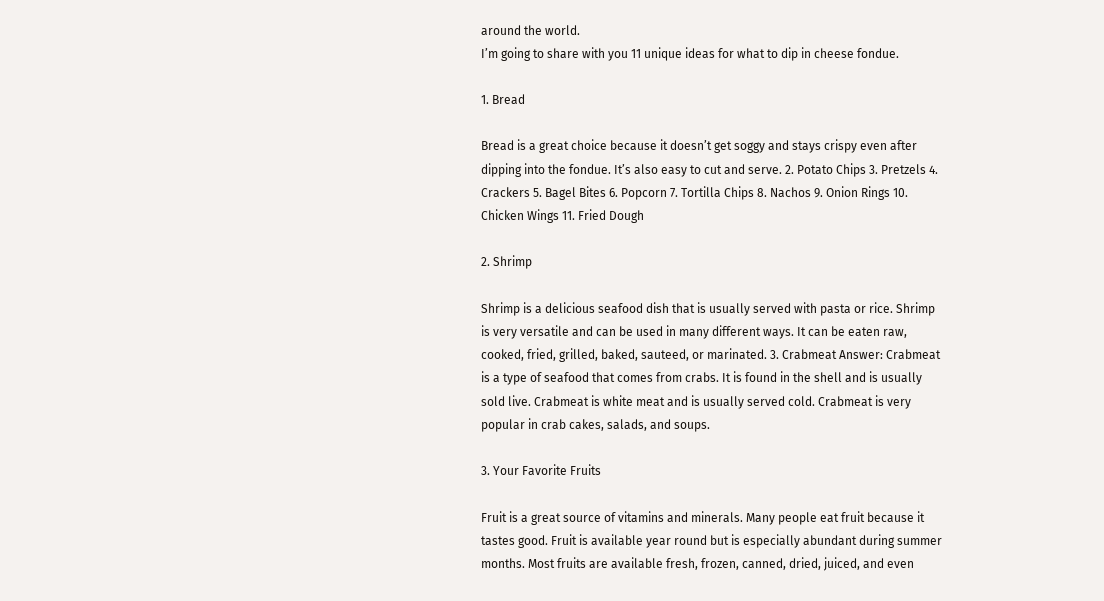around the world.
I’m going to share with you 11 unique ideas for what to dip in cheese fondue.

1. Bread

Bread is a great choice because it doesn’t get soggy and stays crispy even after dipping into the fondue. It’s also easy to cut and serve. 2. Potato Chips 3. Pretzels 4. Crackers 5. Bagel Bites 6. Popcorn 7. Tortilla Chips 8. Nachos 9. Onion Rings 10. Chicken Wings 11. Fried Dough

2. Shrimp

Shrimp is a delicious seafood dish that is usually served with pasta or rice. Shrimp is very versatile and can be used in many different ways. It can be eaten raw, cooked, fried, grilled, baked, sauteed, or marinated. 3. Crabmeat Answer: Crabmeat is a type of seafood that comes from crabs. It is found in the shell and is usually sold live. Crabmeat is white meat and is usually served cold. Crabmeat is very popular in crab cakes, salads, and soups.

3. Your Favorite Fruits

Fruit is a great source of vitamins and minerals. Many people eat fruit because it tastes good. Fruit is available year round but is especially abundant during summer months. Most fruits are available fresh, frozen, canned, dried, juiced, and even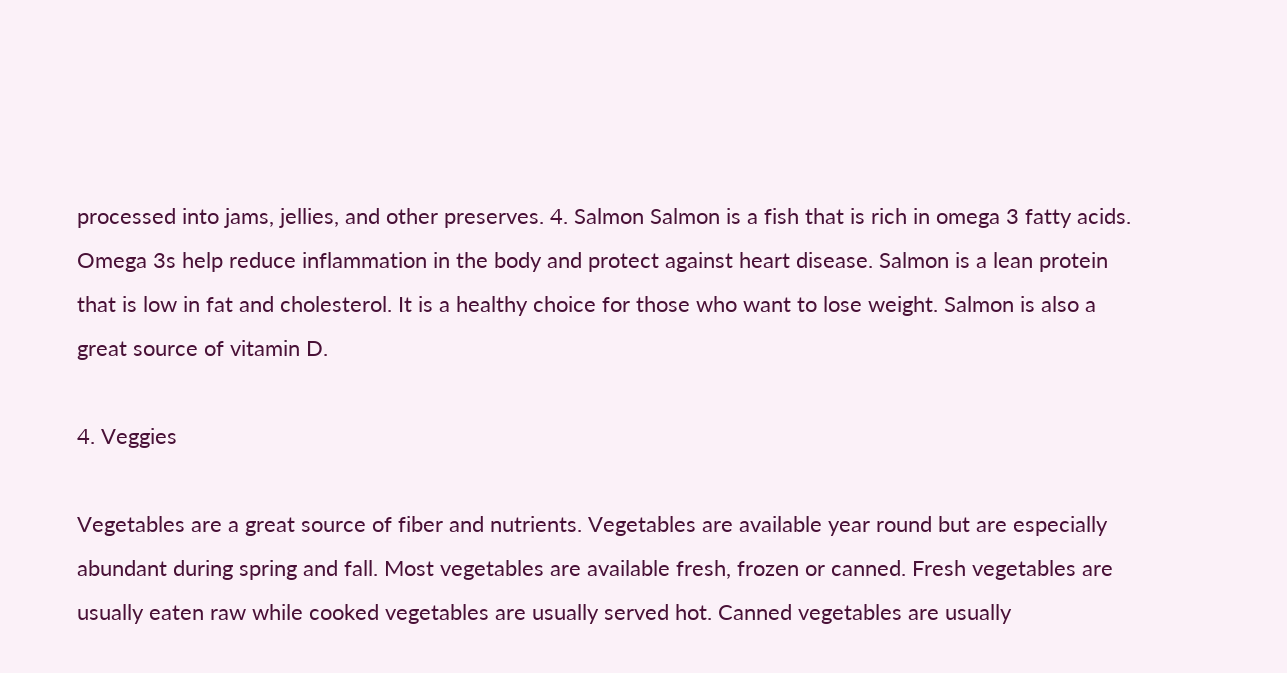processed into jams, jellies, and other preserves. 4. Salmon Salmon is a fish that is rich in omega 3 fatty acids. Omega 3s help reduce inflammation in the body and protect against heart disease. Salmon is a lean protein that is low in fat and cholesterol. It is a healthy choice for those who want to lose weight. Salmon is also a great source of vitamin D.

4. Veggies

Vegetables are a great source of fiber and nutrients. Vegetables are available year round but are especially abundant during spring and fall. Most vegetables are available fresh, frozen or canned. Fresh vegetables are usually eaten raw while cooked vegetables are usually served hot. Canned vegetables are usually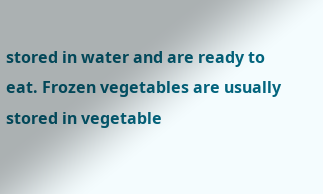stored in water and are ready to eat. Frozen vegetables are usually stored in vegetable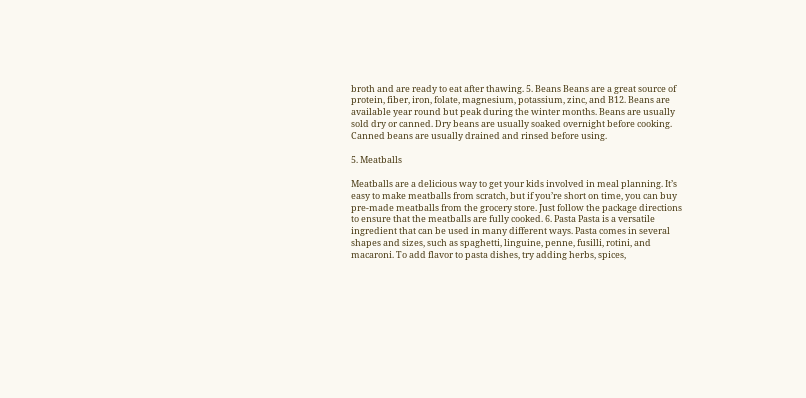broth and are ready to eat after thawing. 5. Beans Beans are a great source of protein, fiber, iron, folate, magnesium, potassium, zinc, and B12. Beans are available year round but peak during the winter months. Beans are usually sold dry or canned. Dry beans are usually soaked overnight before cooking. Canned beans are usually drained and rinsed before using.

5. Meatballs

Meatballs are a delicious way to get your kids involved in meal planning. It’s easy to make meatballs from scratch, but if you’re short on time, you can buy pre-made meatballs from the grocery store. Just follow the package directions to ensure that the meatballs are fully cooked. 6. Pasta Pasta is a versatile ingredient that can be used in many different ways. Pasta comes in several shapes and sizes, such as spaghetti, linguine, penne, fusilli, rotini, and macaroni. To add flavor to pasta dishes, try adding herbs, spices,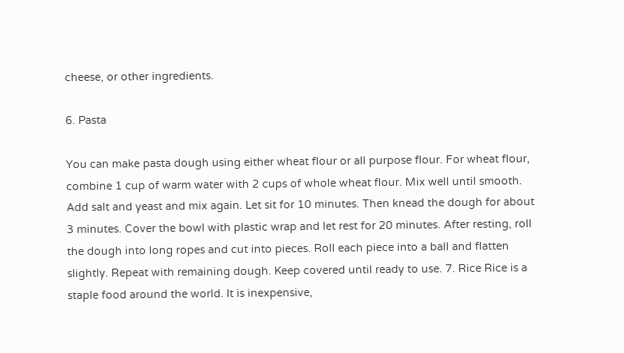cheese, or other ingredients.

6. Pasta

You can make pasta dough using either wheat flour or all purpose flour. For wheat flour, combine 1 cup of warm water with 2 cups of whole wheat flour. Mix well until smooth. Add salt and yeast and mix again. Let sit for 10 minutes. Then knead the dough for about 3 minutes. Cover the bowl with plastic wrap and let rest for 20 minutes. After resting, roll the dough into long ropes and cut into pieces. Roll each piece into a ball and flatten slightly. Repeat with remaining dough. Keep covered until ready to use. 7. Rice Rice is a staple food around the world. It is inexpensive,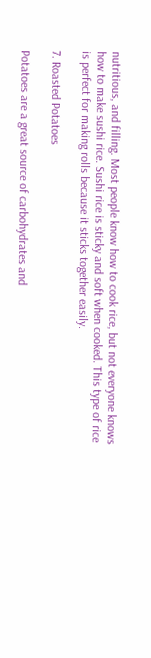nutritious, and filling. Most people know how to cook rice, but not everyone knows how to make sushi rice. Sushi rice is sticky and soft when cooked. This type of rice is perfect for making rolls because it sticks together easily.

7. Roasted Potatoes

Potatoes are a great source of carbohydrates and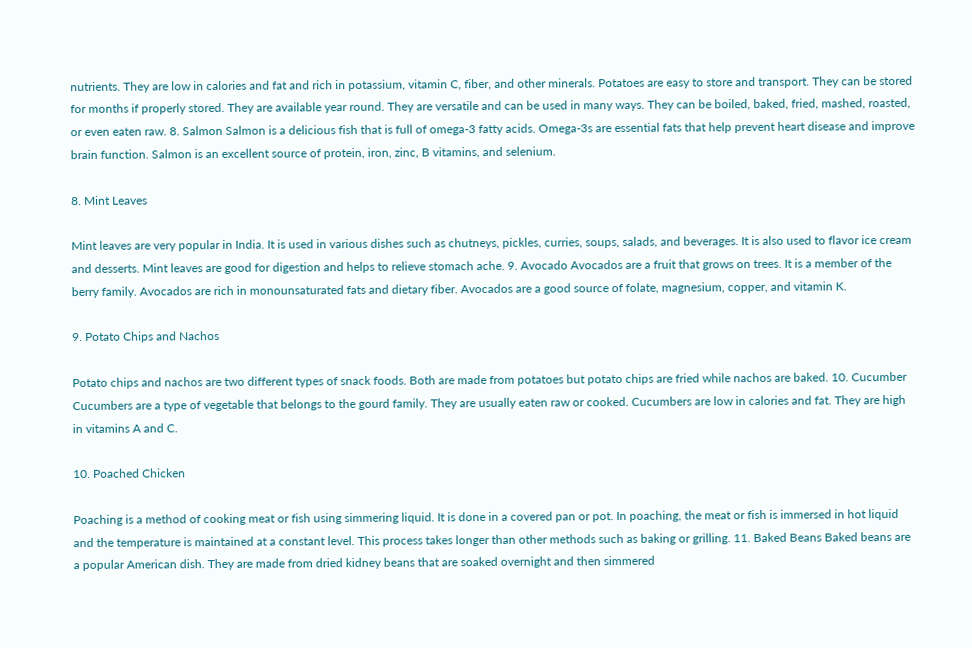nutrients. They are low in calories and fat and rich in potassium, vitamin C, fiber, and other minerals. Potatoes are easy to store and transport. They can be stored for months if properly stored. They are available year round. They are versatile and can be used in many ways. They can be boiled, baked, fried, mashed, roasted, or even eaten raw. 8. Salmon Salmon is a delicious fish that is full of omega-3 fatty acids. Omega-3s are essential fats that help prevent heart disease and improve brain function. Salmon is an excellent source of protein, iron, zinc, B vitamins, and selenium.

8. Mint Leaves

Mint leaves are very popular in India. It is used in various dishes such as chutneys, pickles, curries, soups, salads, and beverages. It is also used to flavor ice cream and desserts. Mint leaves are good for digestion and helps to relieve stomach ache. 9. Avocado Avocados are a fruit that grows on trees. It is a member of the berry family. Avocados are rich in monounsaturated fats and dietary fiber. Avocados are a good source of folate, magnesium, copper, and vitamin K.

9. Potato Chips and Nachos

Potato chips and nachos are two different types of snack foods. Both are made from potatoes but potato chips are fried while nachos are baked. 10. Cucumber Cucumbers are a type of vegetable that belongs to the gourd family. They are usually eaten raw or cooked. Cucumbers are low in calories and fat. They are high in vitamins A and C.

10. Poached Chicken

Poaching is a method of cooking meat or fish using simmering liquid. It is done in a covered pan or pot. In poaching, the meat or fish is immersed in hot liquid and the temperature is maintained at a constant level. This process takes longer than other methods such as baking or grilling. 11. Baked Beans Baked beans are a popular American dish. They are made from dried kidney beans that are soaked overnight and then simmered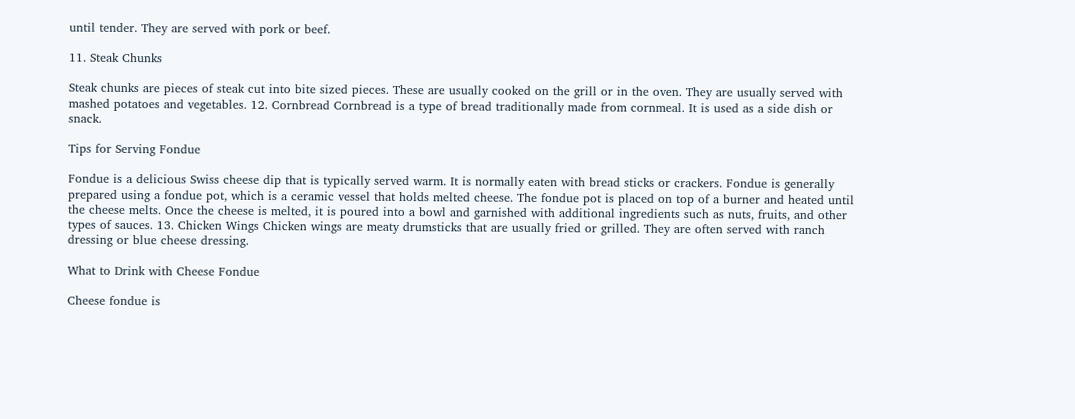until tender. They are served with pork or beef.

11. Steak Chunks

Steak chunks are pieces of steak cut into bite sized pieces. These are usually cooked on the grill or in the oven. They are usually served with mashed potatoes and vegetables. 12. Cornbread Cornbread is a type of bread traditionally made from cornmeal. It is used as a side dish or snack.

Tips for Serving Fondue

Fondue is a delicious Swiss cheese dip that is typically served warm. It is normally eaten with bread sticks or crackers. Fondue is generally prepared using a fondue pot, which is a ceramic vessel that holds melted cheese. The fondue pot is placed on top of a burner and heated until the cheese melts. Once the cheese is melted, it is poured into a bowl and garnished with additional ingredients such as nuts, fruits, and other types of sauces. 13. Chicken Wings Chicken wings are meaty drumsticks that are usually fried or grilled. They are often served with ranch dressing or blue cheese dressing.

What to Drink with Cheese Fondue

Cheese fondue is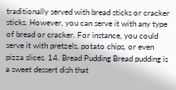traditionally served with bread sticks or cracker sticks. However, you can serve it with any type of bread or cracker. For instance, you could serve it with pretzels, potato chips, or even pizza slices. 14. Bread Pudding Bread pudding is a sweet dessert dish that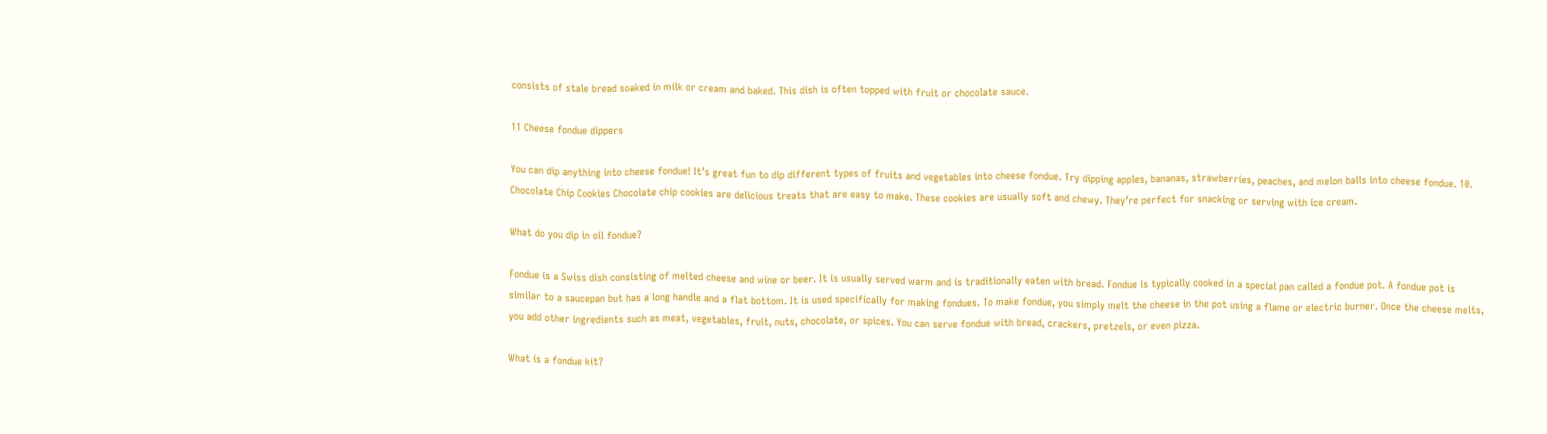consists of stale bread soaked in milk or cream and baked. This dish is often topped with fruit or chocolate sauce.

11 Cheese fondue dippers

You can dip anything into cheese fondue! It’s great fun to dip different types of fruits and vegetables into cheese fondue. Try dipping apples, bananas, strawberries, peaches, and melon balls into cheese fondue. 10. Chocolate Chip Cookies Chocolate chip cookies are delicious treats that are easy to make. These cookies are usually soft and chewy. They’re perfect for snacking or serving with ice cream.

What do you dip in oil fondue?

Fondue is a Swiss dish consisting of melted cheese and wine or beer. It is usually served warm and is traditionally eaten with bread. Fondue is typically cooked in a special pan called a fondue pot. A fondue pot is similar to a saucepan but has a long handle and a flat bottom. It is used specifically for making fondues. To make fondue, you simply melt the cheese in the pot using a flame or electric burner. Once the cheese melts, you add other ingredients such as meat, vegetables, fruit, nuts, chocolate, or spices. You can serve fondue with bread, crackers, pretzels, or even pizza.

What is a fondue kit?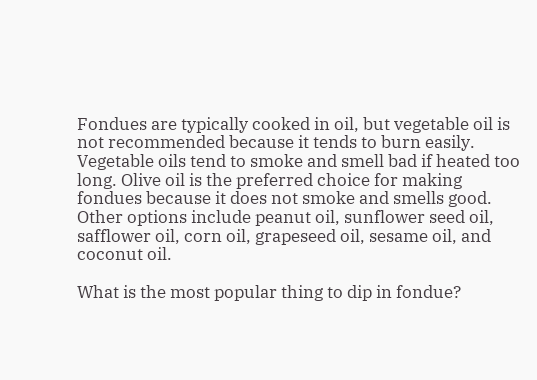Fondues are typically cooked in oil, but vegetable oil is not recommended because it tends to burn easily. Vegetable oils tend to smoke and smell bad if heated too long. Olive oil is the preferred choice for making fondues because it does not smoke and smells good. Other options include peanut oil, sunflower seed oil, safflower oil, corn oil, grapeseed oil, sesame oil, and coconut oil.

What is the most popular thing to dip in fondue?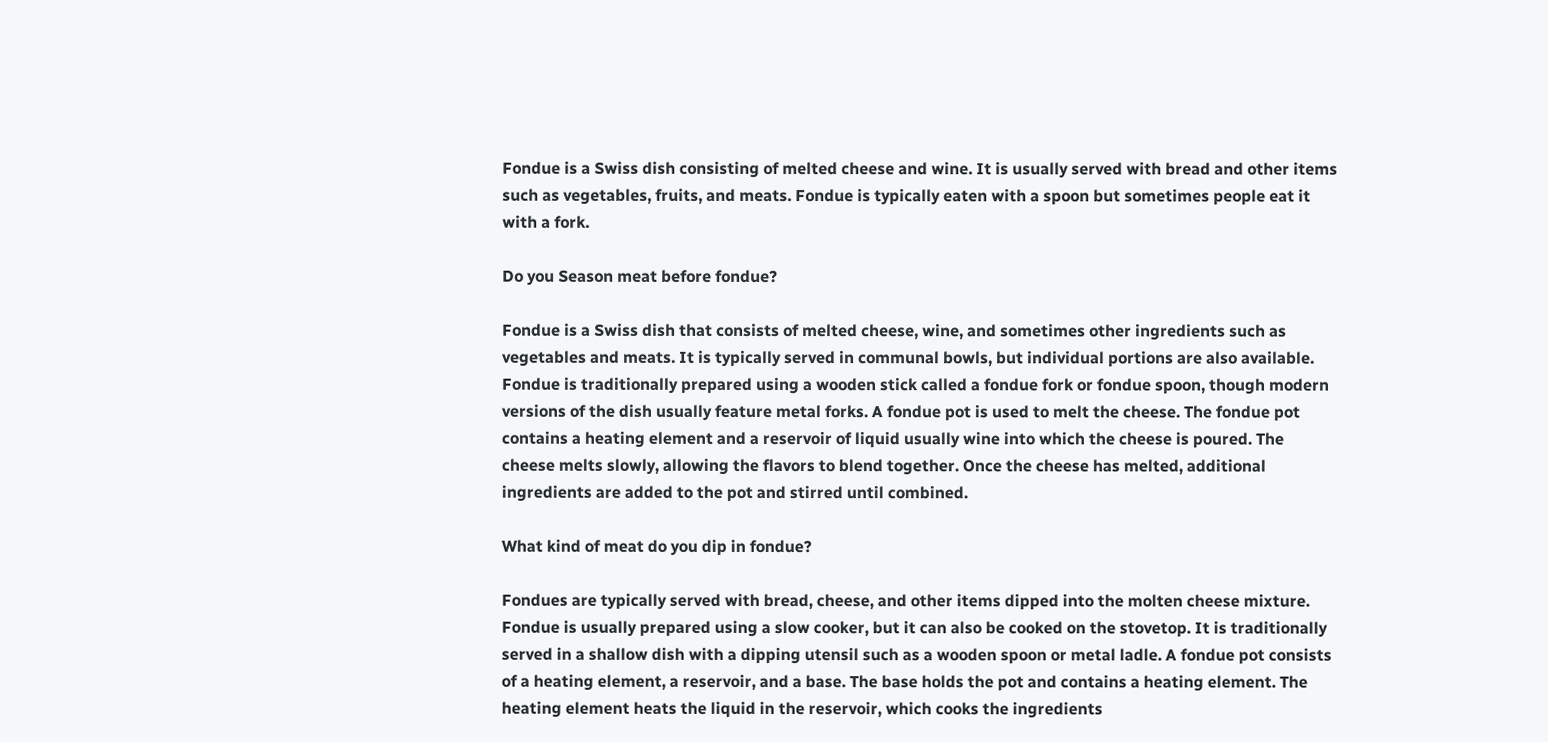Fondue is a Swiss dish consisting of melted cheese and wine. It is usually served with bread and other items such as vegetables, fruits, and meats. Fondue is typically eaten with a spoon but sometimes people eat it with a fork.

Do you Season meat before fondue?

Fondue is a Swiss dish that consists of melted cheese, wine, and sometimes other ingredients such as vegetables and meats. It is typically served in communal bowls, but individual portions are also available. Fondue is traditionally prepared using a wooden stick called a fondue fork or fondue spoon, though modern versions of the dish usually feature metal forks. A fondue pot is used to melt the cheese. The fondue pot contains a heating element and a reservoir of liquid usually wine into which the cheese is poured. The cheese melts slowly, allowing the flavors to blend together. Once the cheese has melted, additional ingredients are added to the pot and stirred until combined.

What kind of meat do you dip in fondue?

Fondues are typically served with bread, cheese, and other items dipped into the molten cheese mixture. Fondue is usually prepared using a slow cooker, but it can also be cooked on the stovetop. It is traditionally served in a shallow dish with a dipping utensil such as a wooden spoon or metal ladle. A fondue pot consists of a heating element, a reservoir, and a base. The base holds the pot and contains a heating element. The heating element heats the liquid in the reservoir, which cooks the ingredients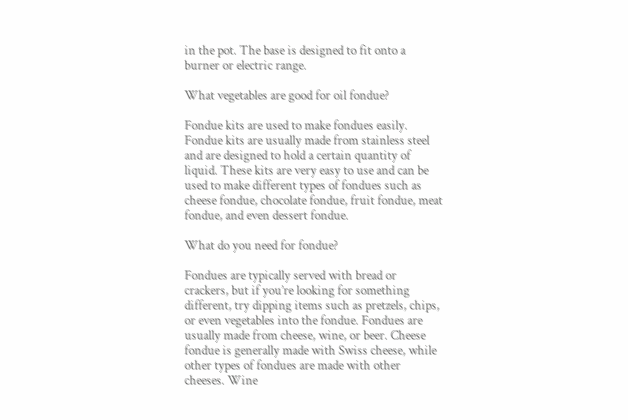in the pot. The base is designed to fit onto a burner or electric range.

What vegetables are good for oil fondue?

Fondue kits are used to make fondues easily. Fondue kits are usually made from stainless steel and are designed to hold a certain quantity of liquid. These kits are very easy to use and can be used to make different types of fondues such as cheese fondue, chocolate fondue, fruit fondue, meat fondue, and even dessert fondue.

What do you need for fondue?

Fondues are typically served with bread or crackers, but if you’re looking for something different, try dipping items such as pretzels, chips, or even vegetables into the fondue. Fondues are usually made from cheese, wine, or beer. Cheese fondue is generally made with Swiss cheese, while other types of fondues are made with other cheeses. Wine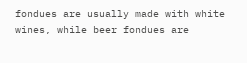fondues are usually made with white wines, while beer fondues are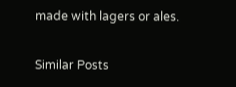made with lagers or ales.

Similar Posts